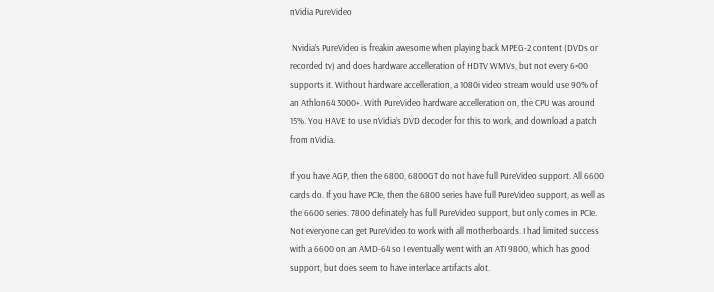nVidia PureVideo

 Nvidia’s PureVideo is freakin awesome when playing back MPEG-2 content (DVDs or recorded tv) and does hardware accelleration of HDTV WMVs, but not every 6×00 supports it. Without hardware accelleration, a 1080i video stream would use 90% of an Athlon64 3000+. With PureVideo hardware accelleration on, the CPU was around 15%. You HAVE to use nVidia’s DVD decoder for this to work, and download a patch from nVidia.

If you have AGP, then the 6800, 6800GT do not have full PureVideo support. All 6600 cards do. If you have PCIe, then the 6800 series have full PureVideo support, as well as the 6600 series. 7800 definately has full PureVideo support, but only comes in PCIe. Not everyone can get PureVideo to work with all motherboards. I had limited success with a 6600 on an AMD-64 so I eventually went with an ATI 9800, which has good support, but does seem to have interlace artifacts alot.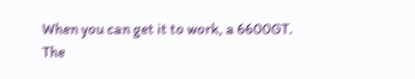When you can get it to work, a 6600GT. The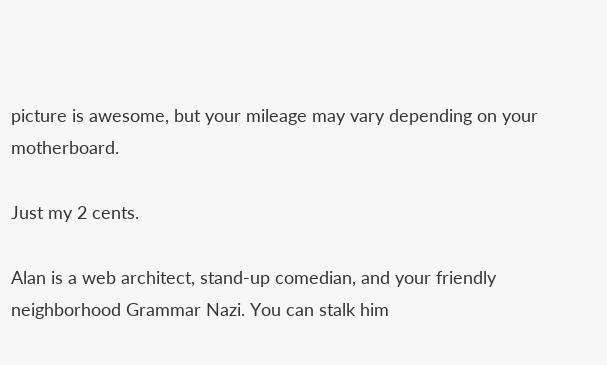picture is awesome, but your mileage may vary depending on your motherboard.

Just my 2 cents.

Alan is a web architect, stand-up comedian, and your friendly neighborhood Grammar Nazi. You can stalk him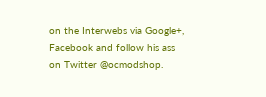on the Interwebs via Google+, Facebook and follow his ass on Twitter @ocmodshop.